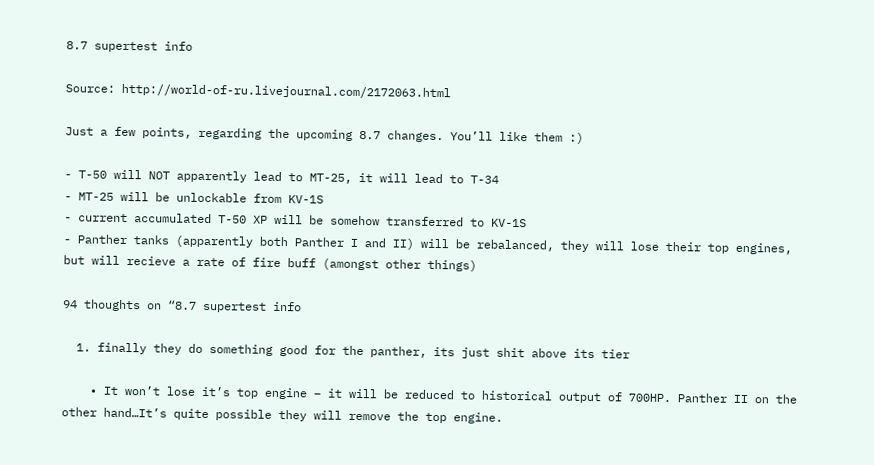8.7 supertest info

Source: http://world-of-ru.livejournal.com/2172063.html

Just a few points, regarding the upcoming 8.7 changes. You’ll like them :)

- T-50 will NOT apparently lead to MT-25, it will lead to T-34
- MT-25 will be unlockable from KV-1S
- current accumulated T-50 XP will be somehow transferred to KV-1S
- Panther tanks (apparently both Panther I and II) will be rebalanced, they will lose their top engines, but will recieve a rate of fire buff (amongst other things)

94 thoughts on “8.7 supertest info

  1. finally they do something good for the panther, its just shit above its tier

    • It won’t lose it’s top engine – it will be reduced to historical output of 700HP. Panther II on the other hand…It’s quite possible they will remove the top engine.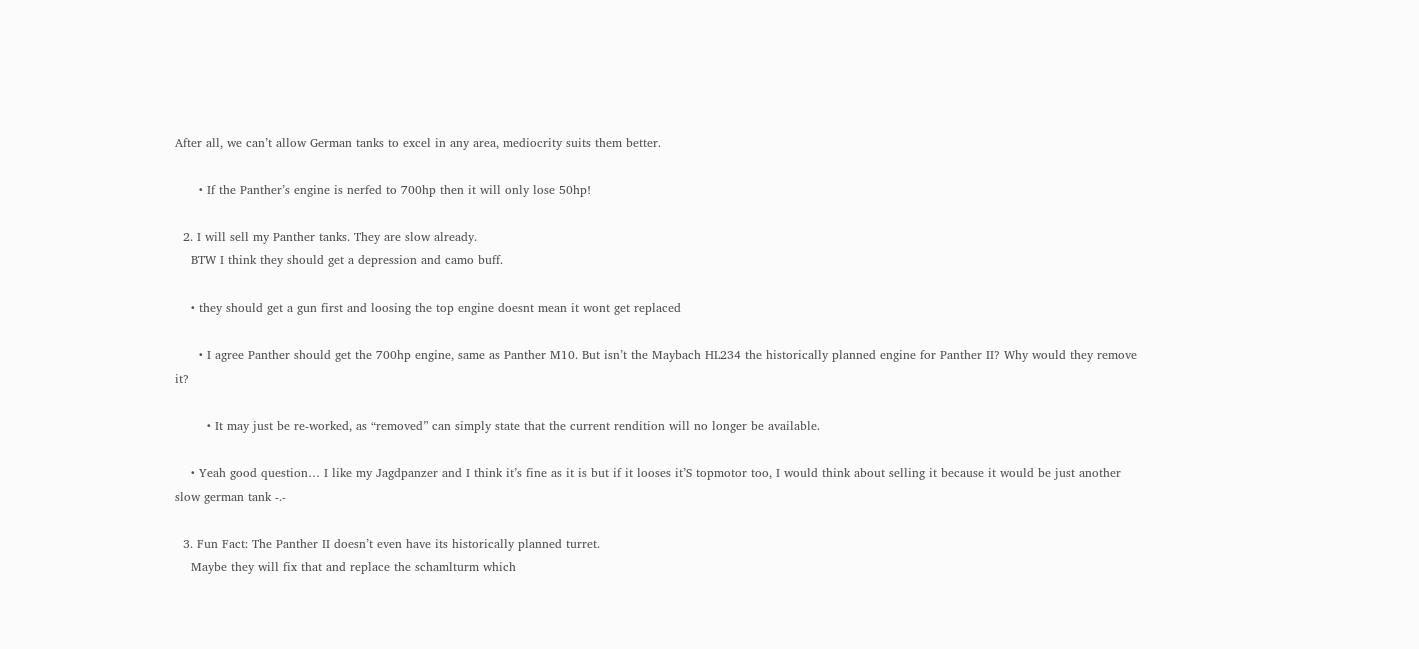After all, we can’t allow German tanks to excel in any area, mediocrity suits them better.

      • If the Panther’s engine is nerfed to 700hp then it will only lose 50hp!

  2. I will sell my Panther tanks. They are slow already.
    BTW I think they should get a depression and camo buff.

    • they should get a gun first and loosing the top engine doesnt mean it wont get replaced

      • I agree Panther should get the 700hp engine, same as Panther M10. But isn’t the Maybach HL234 the historically planned engine for Panther II? Why would they remove it?

        • It may just be re-worked, as “removed” can simply state that the current rendition will no longer be available.

    • Yeah good question… I like my Jagdpanzer and I think it’s fine as it is but if it looses it’S topmotor too, I would think about selling it because it would be just another slow german tank -.-

  3. Fun Fact: The Panther II doesn’t even have its historically planned turret.
    Maybe they will fix that and replace the schamlturm which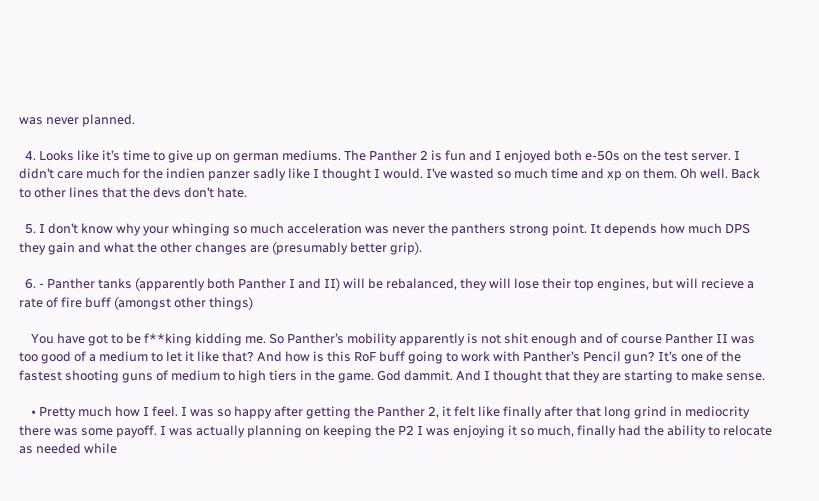was never planned.

  4. Looks like it’s time to give up on german mediums. The Panther 2 is fun and I enjoyed both e-50s on the test server. I didn’t care much for the indien panzer sadly like I thought I would. I’ve wasted so much time and xp on them. Oh well. Back to other lines that the devs don’t hate.

  5. I don’t know why your whinging so much acceleration was never the panthers strong point. It depends how much DPS they gain and what the other changes are (presumably better grip).

  6. - Panther tanks (apparently both Panther I and II) will be rebalanced, they will lose their top engines, but will recieve a rate of fire buff (amongst other things)

    You have got to be f**king kidding me. So Panther’s mobility apparently is not shit enough and of course Panther II was too good of a medium to let it like that? And how is this RoF buff going to work with Panther’s Pencil gun? It’s one of the fastest shooting guns of medium to high tiers in the game. God dammit. And I thought that they are starting to make sense.

    • Pretty much how I feel. I was so happy after getting the Panther 2, it felt like finally after that long grind in mediocrity there was some payoff. I was actually planning on keeping the P2 I was enjoying it so much, finally had the ability to relocate as needed while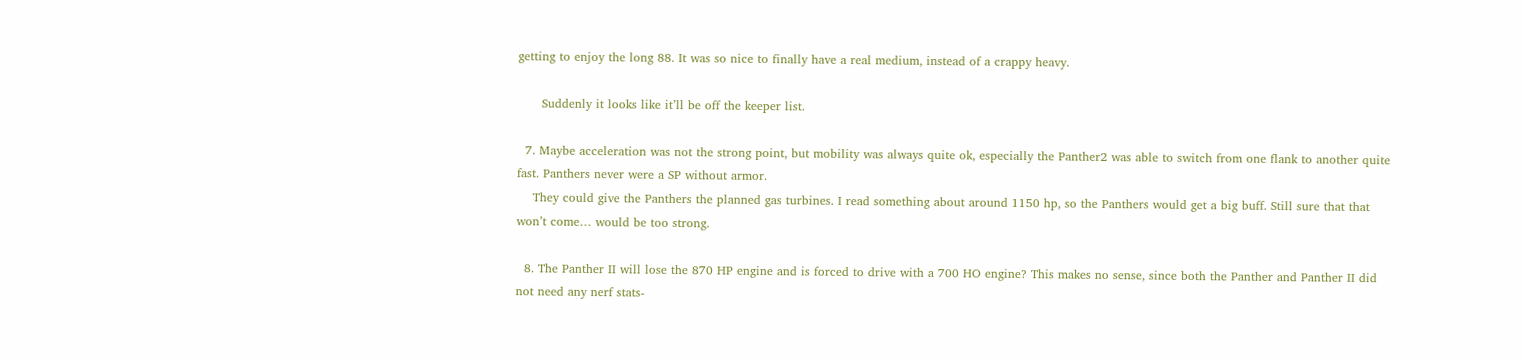getting to enjoy the long 88. It was so nice to finally have a real medium, instead of a crappy heavy.

      Suddenly it looks like it’ll be off the keeper list.

  7. Maybe acceleration was not the strong point, but mobility was always quite ok, especially the Panther2 was able to switch from one flank to another quite fast. Panthers never were a SP without armor.
    They could give the Panthers the planned gas turbines. I read something about around 1150 hp, so the Panthers would get a big buff. Still sure that that won’t come… would be too strong.

  8. The Panther II will lose the 870 HP engine and is forced to drive with a 700 HO engine? This makes no sense, since both the Panther and Panther II did not need any nerf stats-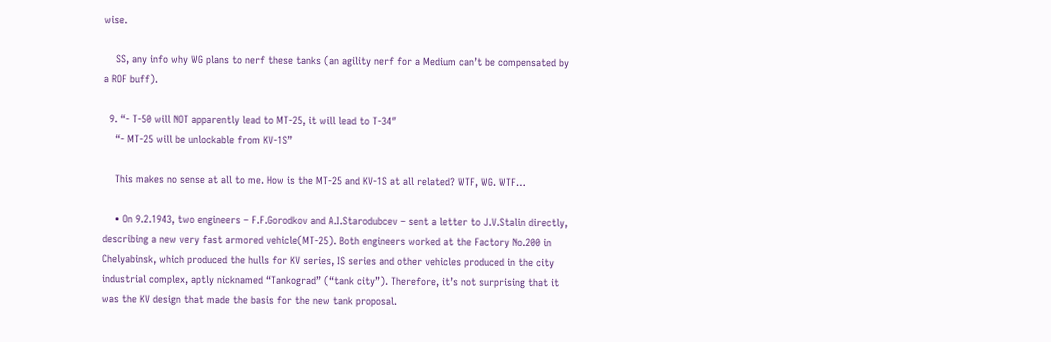wise.

    SS, any info why WG plans to nerf these tanks (an agility nerf for a Medium can’t be compensated by a ROF buff).

  9. “- T-50 will NOT apparently lead to MT-25, it will lead to T-34″
    “- MT-25 will be unlockable from KV-1S”

    This makes no sense at all to me. How is the MT-25 and KV-1S at all related? WTF, WG. WTF…

    • On 9.2.1943, two engineers – F.F.Gorodkov and A.I.Starodubcev – sent a letter to J.V.Stalin directly, describing a new very fast armored vehicle(MT-25). Both engineers worked at the Factory No.200 in Chelyabinsk, which produced the hulls for KV series, IS series and other vehicles produced in the city industrial complex, aptly nicknamed “Tankograd” (“tank city”). Therefore, it’s not surprising that it was the KV design that made the basis for the new tank proposal.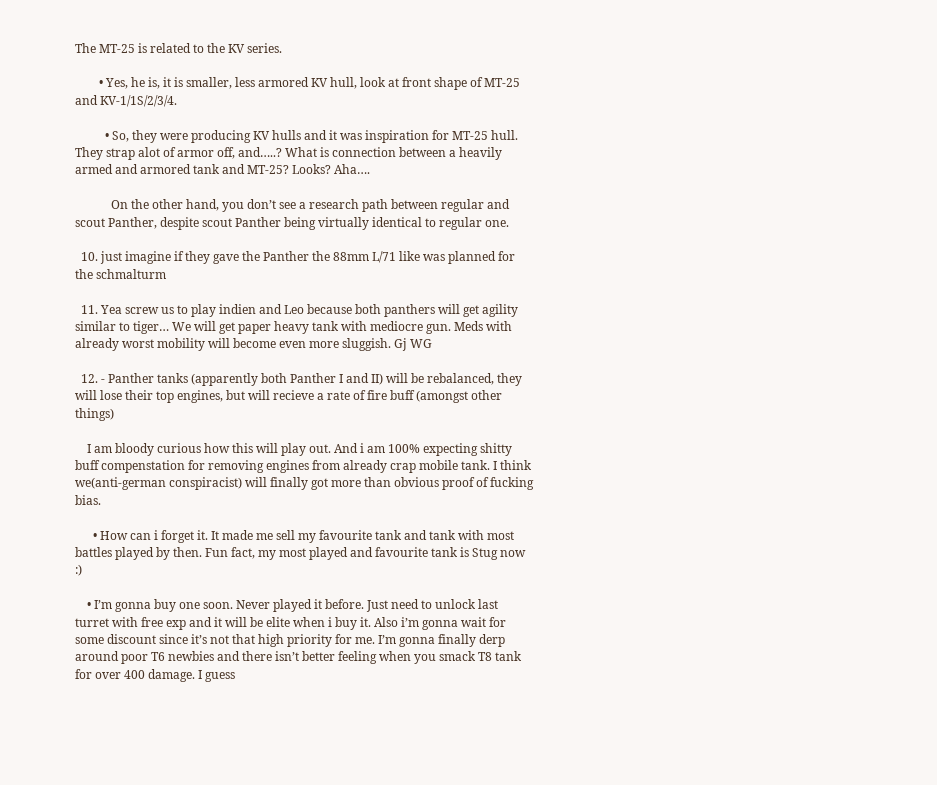The MT-25 is related to the KV series.

        • Yes, he is, it is smaller, less armored KV hull, look at front shape of MT-25 and KV-1/1S/2/3/4.

          • So, they were producing KV hulls and it was inspiration for MT-25 hull. They strap alot of armor off, and…..? What is connection between a heavily armed and armored tank and MT-25? Looks? Aha….

            On the other hand, you don’t see a research path between regular and scout Panther, despite scout Panther being virtually identical to regular one.

  10. just imagine if they gave the Panther the 88mm L/71 like was planned for the schmalturm

  11. Yea screw us to play indien and Leo because both panthers will get agility similar to tiger… We will get paper heavy tank with mediocre gun. Meds with already worst mobility will become even more sluggish. Gj WG

  12. - Panther tanks (apparently both Panther I and II) will be rebalanced, they will lose their top engines, but will recieve a rate of fire buff (amongst other things)

    I am bloody curious how this will play out. And i am 100% expecting shitty buff compenstation for removing engines from already crap mobile tank. I think we(anti-german conspiracist) will finally got more than obvious proof of fucking bias.

      • How can i forget it. It made me sell my favourite tank and tank with most battles played by then. Fun fact, my most played and favourite tank is Stug now :)

    • I’m gonna buy one soon. Never played it before. Just need to unlock last turret with free exp and it will be elite when i buy it. Also i’m gonna wait for some discount since it’s not that high priority for me. I’m gonna finally derp around poor T6 newbies and there isn’t better feeling when you smack T8 tank for over 400 damage. I guess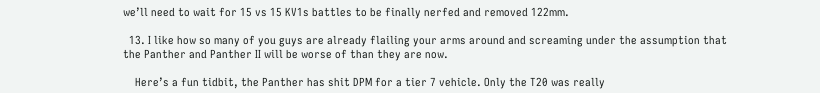we’ll need to wait for 15 vs 15 KV1s battles to be finally nerfed and removed 122mm.

  13. I like how so many of you guys are already flailing your arms around and screaming under the assumption that the Panther and Panther II will be worse of than they are now.

    Here’s a fun tidbit, the Panther has shit DPM for a tier 7 vehicle. Only the T20 was really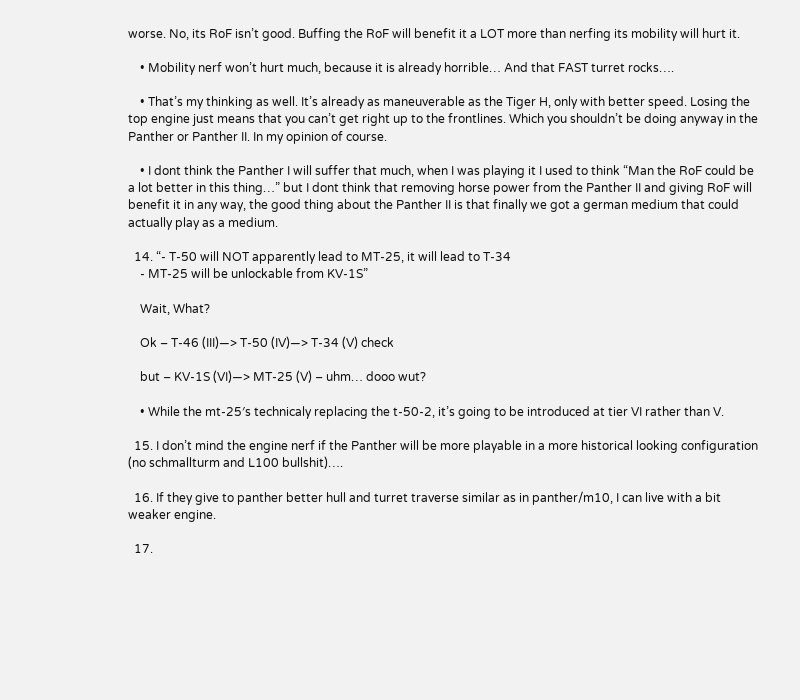worse. No, its RoF isn’t good. Buffing the RoF will benefit it a LOT more than nerfing its mobility will hurt it.

    • Mobility nerf won’t hurt much, because it is already horrible… And that FAST turret rocks….

    • That’s my thinking as well. It’s already as maneuverable as the Tiger H, only with better speed. Losing the top engine just means that you can’t get right up to the frontlines. Which you shouldn’t be doing anyway in the Panther or Panther II. In my opinion of course.

    • I dont think the Panther I will suffer that much, when I was playing it I used to think “Man the RoF could be a lot better in this thing…” but I dont think that removing horse power from the Panther II and giving RoF will benefit it in any way, the good thing about the Panther II is that finally we got a german medium that could actually play as a medium.

  14. “- T-50 will NOT apparently lead to MT-25, it will lead to T-34
    - MT-25 will be unlockable from KV-1S”

    Wait, What?

    Ok – T-46 (III)—> T-50 (IV)—> T-34 (V) check

    but – KV-1S (VI)—> MT-25 (V) – uhm… dooo wut?

    • While the mt-25′s technicaly replacing the t-50-2, it’s going to be introduced at tier VI rather than V.

  15. I don’t mind the engine nerf if the Panther will be more playable in a more historical looking configuration (no schmallturm and L100 bullshit)….

  16. If they give to panther better hull and turret traverse similar as in panther/m10, I can live with a bit weaker engine.

  17.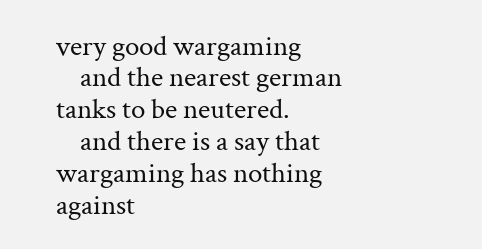very good wargaming
    and the nearest german tanks to be neutered.
    and there is a say that wargaming has nothing against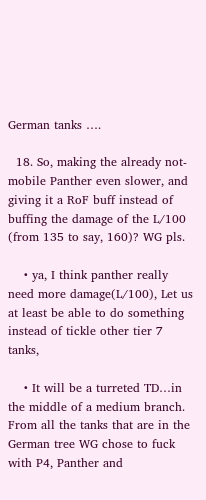German tanks ….

  18. So, making the already not-mobile Panther even slower, and giving it a RoF buff instead of buffing the damage of the L/100 (from 135 to say, 160)? WG pls.

    • ya, I think panther really need more damage(L/100), Let us at least be able to do something instead of tickle other tier 7 tanks,

    • It will be a turreted TD…in the middle of a medium branch. From all the tanks that are in the German tree WG chose to fuck with P4, Panther and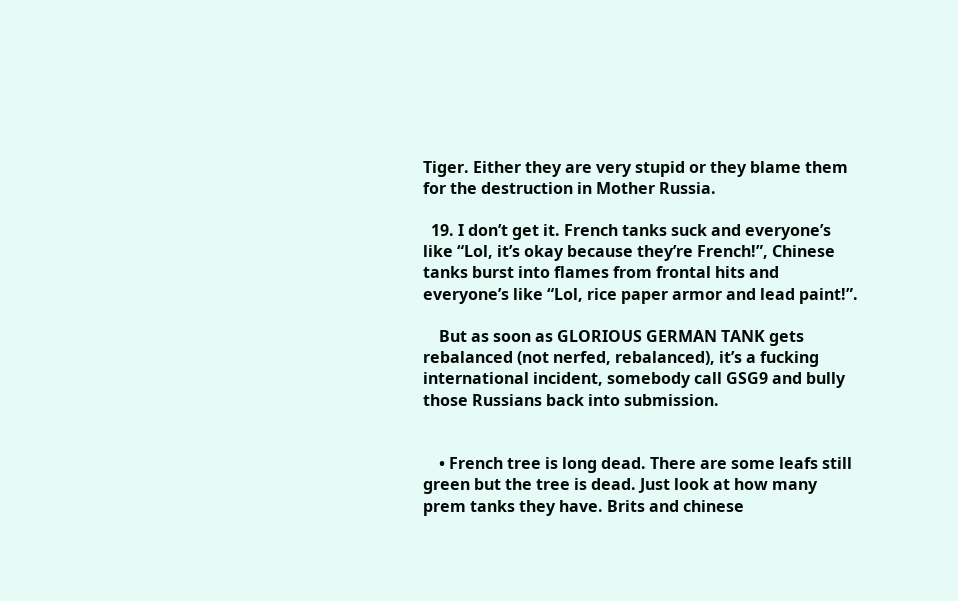Tiger. Either they are very stupid or they blame them for the destruction in Mother Russia.

  19. I don’t get it. French tanks suck and everyone’s like “Lol, it’s okay because they’re French!”, Chinese tanks burst into flames from frontal hits and everyone’s like “Lol, rice paper armor and lead paint!”.

    But as soon as GLORIOUS GERMAN TANK gets rebalanced (not nerfed, rebalanced), it’s a fucking international incident, somebody call GSG9 and bully those Russians back into submission.


    • French tree is long dead. There are some leafs still green but the tree is dead. Just look at how many prem tanks they have. Brits and chinese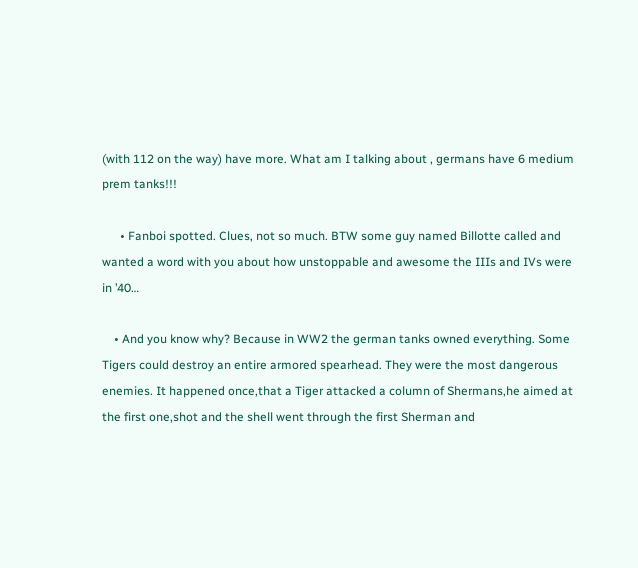(with 112 on the way) have more. What am I talking about , germans have 6 medium prem tanks!!!

      • Fanboi spotted. Clues, not so much. BTW some guy named Billotte called and wanted a word with you about how unstoppable and awesome the IIIs and IVs were in ’40…

    • And you know why? Because in WW2 the german tanks owned everything. Some Tigers could destroy an entire armored spearhead. They were the most dangerous enemies. It happened once,that a Tiger attacked a column of Shermans,he aimed at the first one,shot and the shell went through the first Sherman and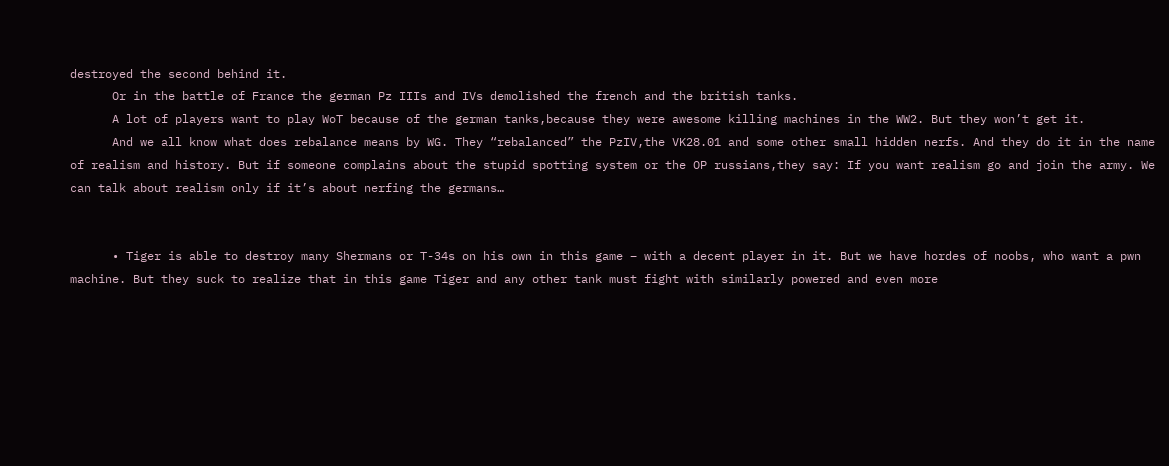destroyed the second behind it.
      Or in the battle of France the german Pz IIIs and IVs demolished the french and the british tanks.
      A lot of players want to play WoT because of the german tanks,because they were awesome killing machines in the WW2. But they won’t get it.
      And we all know what does rebalance means by WG. They “rebalanced” the PzIV,the VK28.01 and some other small hidden nerfs. And they do it in the name of realism and history. But if someone complains about the stupid spotting system or the OP russians,they say: If you want realism go and join the army. We can talk about realism only if it’s about nerfing the germans…


      • Tiger is able to destroy many Shermans or T-34s on his own in this game – with a decent player in it. But we have hordes of noobs, who want a pwn machine. But they suck to realize that in this game Tiger and any other tank must fight with similarly powered and even more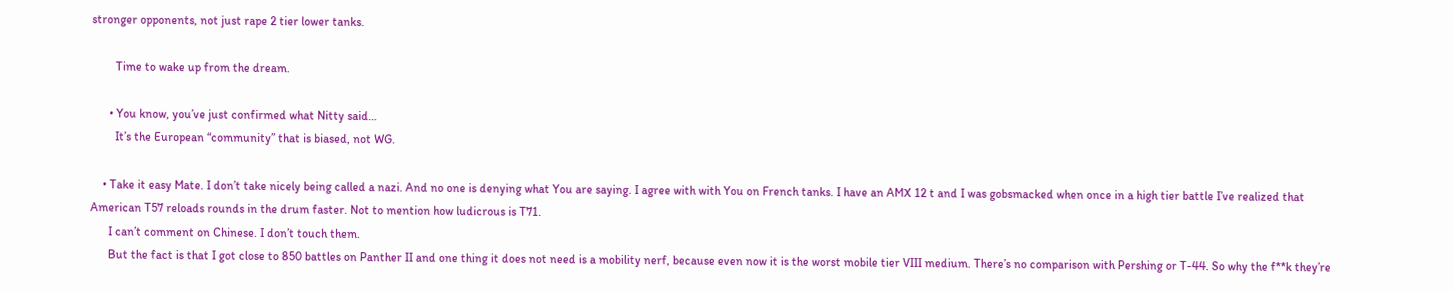stronger opponents, not just rape 2 tier lower tanks.

        Time to wake up from the dream.

      • You know, you’ve just confirmed what Nitty said…
        It’s the European “community” that is biased, not WG.

    • Take it easy Mate. I don’t take nicely being called a nazi. And no one is denying what You are saying. I agree with with You on French tanks. I have an AMX 12 t and I was gobsmacked when once in a high tier battle I’ve realized that American T57 reloads rounds in the drum faster. Not to mention how ludicrous is T71.
      I can’t comment on Chinese. I don’t touch them.
      But the fact is that I got close to 850 battles on Panther II and one thing it does not need is a mobility nerf, because even now it is the worst mobile tier VIII medium. There’s no comparison with Pershing or T-44. So why the f**k they’re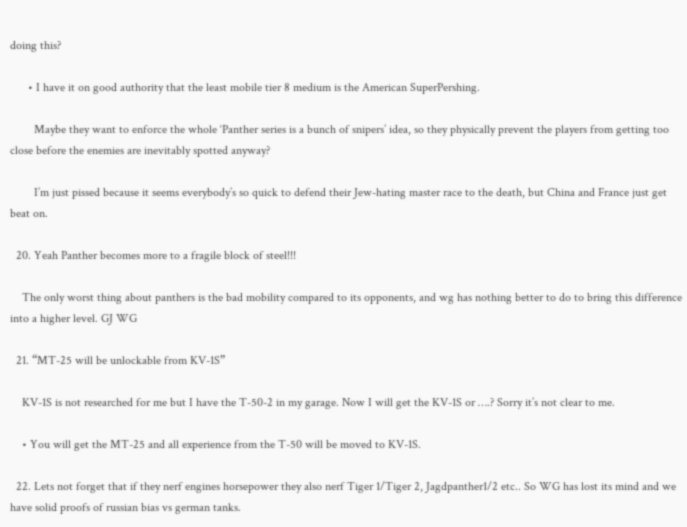doing this?

      • I have it on good authority that the least mobile tier 8 medium is the American SuperPershing.

        Maybe they want to enforce the whole ‘Panther series is a bunch of snipers’ idea, so they physically prevent the players from getting too close before the enemies are inevitably spotted anyway?

        I’m just pissed because it seems everybody’s so quick to defend their Jew-hating master race to the death, but China and France just get beat on.

  20. Yeah Panther becomes more to a fragile block of steel!!!

    The only worst thing about panthers is the bad mobility compared to its opponents, and wg has nothing better to do to bring this difference into a higher level. GJ WG

  21. “MT-25 will be unlockable from KV-1S”

    KV-1S is not researched for me but I have the T-50-2 in my garage. Now I will get the KV-1S or ….? Sorry it’s not clear to me.

    • You will get the MT-25 and all experience from the T-50 will be moved to KV-1S.

  22. Lets not forget that if they nerf engines horsepower they also nerf Tiger 1/Tiger 2, Jagdpanther1/2 etc.. So WG has lost its mind and we have solid proofs of russian bias vs german tanks.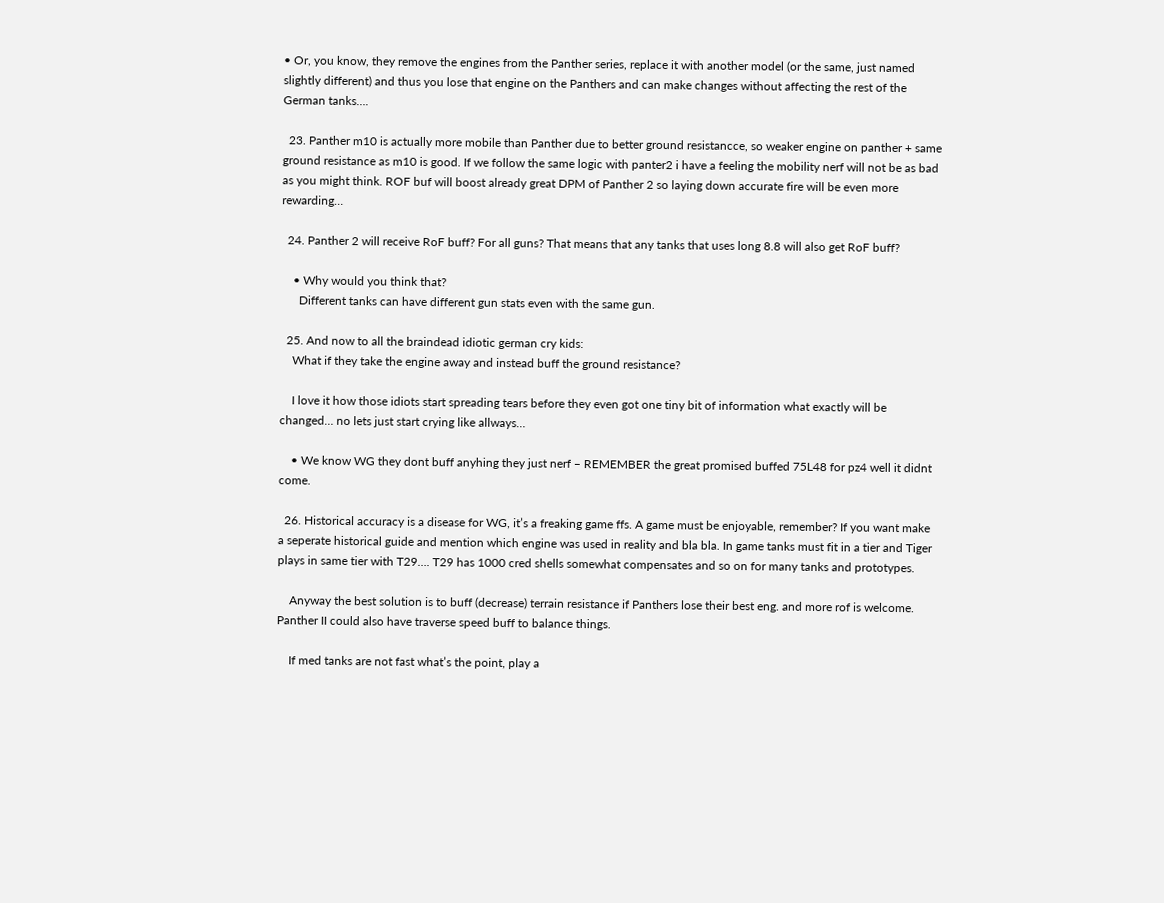• Or, you know, they remove the engines from the Panther series, replace it with another model (or the same, just named slightly different) and thus you lose that engine on the Panthers and can make changes without affecting the rest of the German tanks….

  23. Panther m10 is actually more mobile than Panther due to better ground resistancce, so weaker engine on panther + same ground resistance as m10 is good. If we follow the same logic with panter2 i have a feeling the mobility nerf will not be as bad as you might think. ROF buf will boost already great DPM of Panther 2 so laying down accurate fire will be even more rewarding…

  24. Panther 2 will receive RoF buff? For all guns? That means that any tanks that uses long 8.8 will also get RoF buff?

    • Why would you think that?
      Different tanks can have different gun stats even with the same gun.

  25. And now to all the braindead idiotic german cry kids:
    What if they take the engine away and instead buff the ground resistance?

    I love it how those idiots start spreading tears before they even got one tiny bit of information what exactly will be changed… no lets just start crying like allways…

    • We know WG they dont buff anyhing they just nerf – REMEMBER the great promised buffed 75L48 for pz4 well it didnt come.

  26. Historical accuracy is a disease for WG, it’s a freaking game ffs. A game must be enjoyable, remember? If you want make a seperate historical guide and mention which engine was used in reality and bla bla. In game tanks must fit in a tier and Tiger plays in same tier with T29…. T29 has 1000 cred shells somewhat compensates and so on for many tanks and prototypes.

    Anyway the best solution is to buff (decrease) terrain resistance if Panthers lose their best eng. and more rof is welcome. Panther II could also have traverse speed buff to balance things.

    If med tanks are not fast what’s the point, play a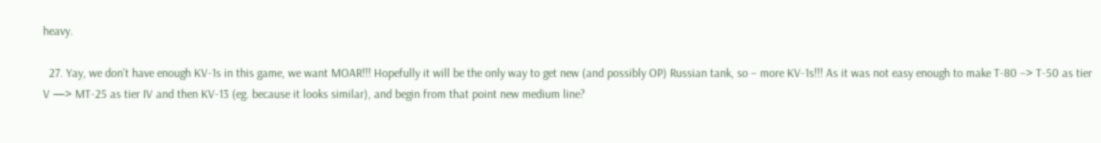heavy.

  27. Yay, we don’t have enough KV-1s in this game, we want MOAR!!! Hopefully it will be the only way to get new (and possibly OP) Russian tank, so – more KV-1s!!! As it was not easy enough to make T-80 –> T-50 as tier V —> MT-25 as tier IV and then KV-13 (eg. because it looks similar), and begin from that point new medium line?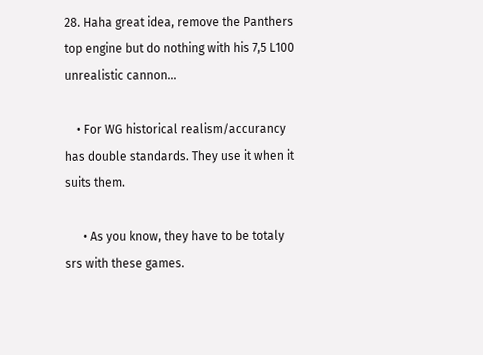28. Haha great idea, remove the Panthers top engine but do nothing with his 7,5 L100 unrealistic cannon…

    • For WG historical realism/accurancy has double standards. They use it when it suits them.

      • As you know, they have to be totaly srs with these games.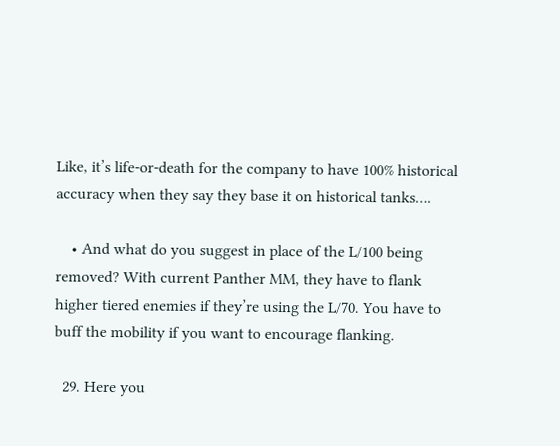Like, it’s life-or-death for the company to have 100% historical accuracy when they say they base it on historical tanks….

    • And what do you suggest in place of the L/100 being removed? With current Panther MM, they have to flank higher tiered enemies if they’re using the L/70. You have to buff the mobility if you want to encourage flanking.

  29. Here you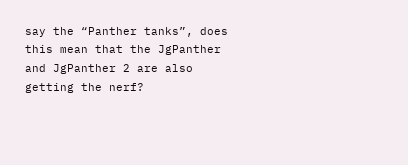say the “Panther tanks”, does this mean that the JgPanther and JgPanther 2 are also getting the nerf?